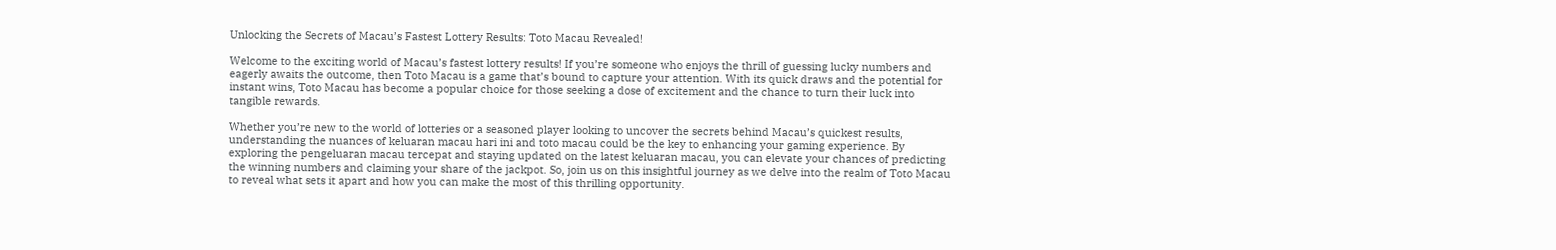Unlocking the Secrets of Macau’s Fastest Lottery Results: Toto Macau Revealed!

Welcome to the exciting world of Macau’s fastest lottery results! If you’re someone who enjoys the thrill of guessing lucky numbers and eagerly awaits the outcome, then Toto Macau is a game that’s bound to capture your attention. With its quick draws and the potential for instant wins, Toto Macau has become a popular choice for those seeking a dose of excitement and the chance to turn their luck into tangible rewards.

Whether you’re new to the world of lotteries or a seasoned player looking to uncover the secrets behind Macau’s quickest results, understanding the nuances of keluaran macau hari ini and toto macau could be the key to enhancing your gaming experience. By exploring the pengeluaran macau tercepat and staying updated on the latest keluaran macau, you can elevate your chances of predicting the winning numbers and claiming your share of the jackpot. So, join us on this insightful journey as we delve into the realm of Toto Macau to reveal what sets it apart and how you can make the most of this thrilling opportunity.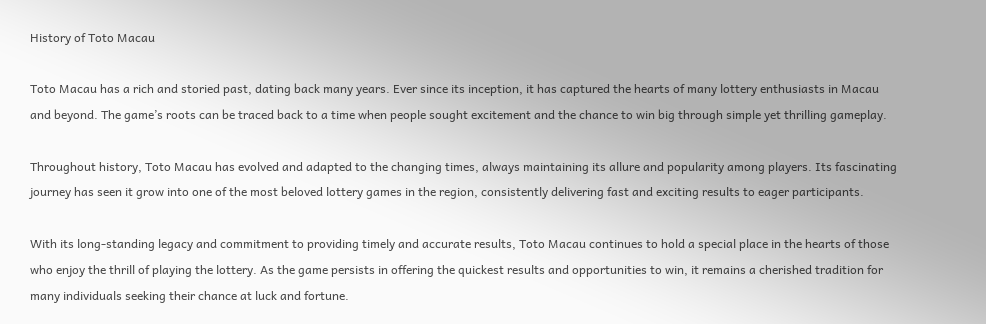History of Toto Macau

Toto Macau has a rich and storied past, dating back many years. Ever since its inception, it has captured the hearts of many lottery enthusiasts in Macau and beyond. The game’s roots can be traced back to a time when people sought excitement and the chance to win big through simple yet thrilling gameplay.

Throughout history, Toto Macau has evolved and adapted to the changing times, always maintaining its allure and popularity among players. Its fascinating journey has seen it grow into one of the most beloved lottery games in the region, consistently delivering fast and exciting results to eager participants.

With its long-standing legacy and commitment to providing timely and accurate results, Toto Macau continues to hold a special place in the hearts of those who enjoy the thrill of playing the lottery. As the game persists in offering the quickest results and opportunities to win, it remains a cherished tradition for many individuals seeking their chance at luck and fortune.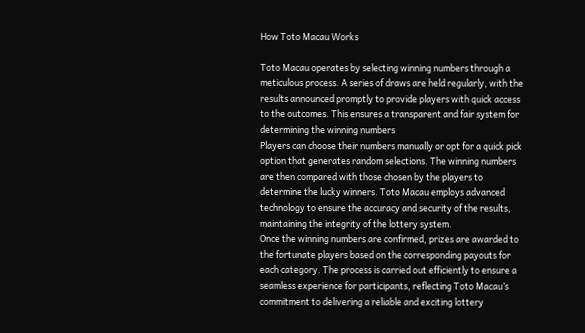How Toto Macau Works

Toto Macau operates by selecting winning numbers through a meticulous process. A series of draws are held regularly, with the results announced promptly to provide players with quick access to the outcomes. This ensures a transparent and fair system for determining the winning numbers
Players can choose their numbers manually or opt for a quick pick option that generates random selections. The winning numbers are then compared with those chosen by the players to determine the lucky winners. Toto Macau employs advanced technology to ensure the accuracy and security of the results, maintaining the integrity of the lottery system.
Once the winning numbers are confirmed, prizes are awarded to the fortunate players based on the corresponding payouts for each category. The process is carried out efficiently to ensure a seamless experience for participants, reflecting Toto Macau’s commitment to delivering a reliable and exciting lottery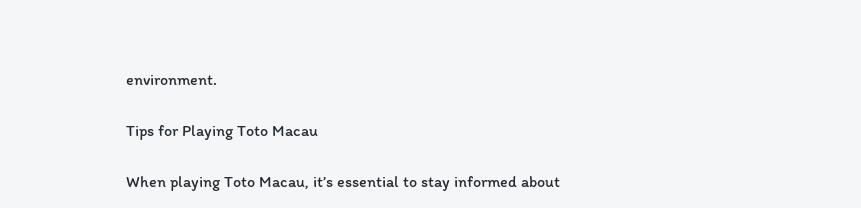environment.

Tips for Playing Toto Macau

When playing Toto Macau, it’s essential to stay informed about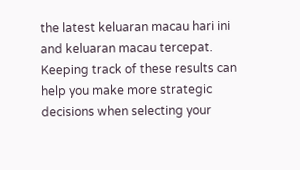the latest keluaran macau hari ini and keluaran macau tercepat. Keeping track of these results can help you make more strategic decisions when selecting your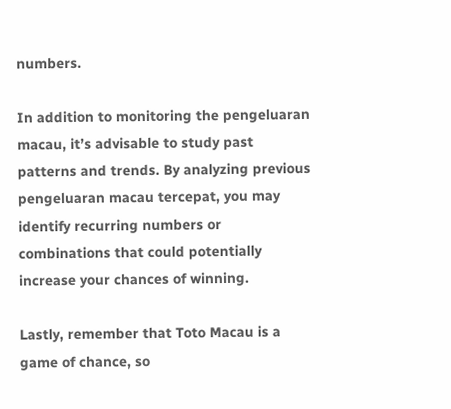numbers.

In addition to monitoring the pengeluaran macau, it’s advisable to study past patterns and trends. By analyzing previous pengeluaran macau tercepat, you may identify recurring numbers or combinations that could potentially increase your chances of winning.

Lastly, remember that Toto Macau is a game of chance, so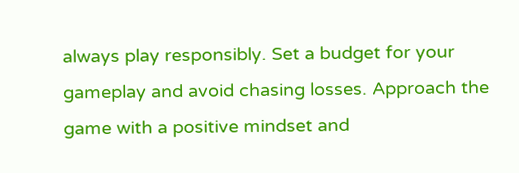always play responsibly. Set a budget for your gameplay and avoid chasing losses. Approach the game with a positive mindset and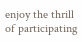enjoy the thrill of participating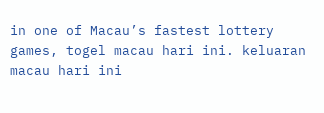in one of Macau’s fastest lottery games, togel macau hari ini. keluaran macau hari ini